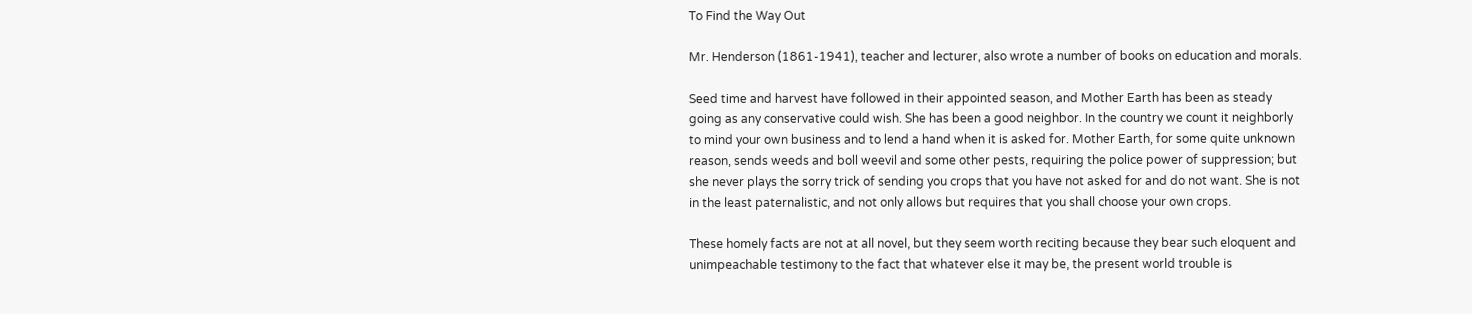To Find the Way Out

Mr. Henderson (1861-1941), teacher and lecturer, also wrote a number of books on education and morals.

Seed time and harvest have followed in their appointed season, and Mother Earth has been as steady going as any conservative could wish. She has been a good neighbor. In the country we count it neighborly to mind your own business and to lend a hand when it is asked for. Mother Earth, for some quite unknown reason, sends weeds and boll weevil and some other pests, requiring the police power of suppression; but she never plays the sorry trick of sending you crops that you have not asked for and do not want. She is not in the least paternalistic, and not only allows but requires that you shall choose your own crops.

These homely facts are not at all novel, but they seem worth reciting because they bear such eloquent and unimpeachable testimony to the fact that whatever else it may be, the present world trouble is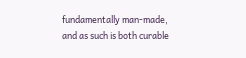fundamentally man-made, and as such is both curable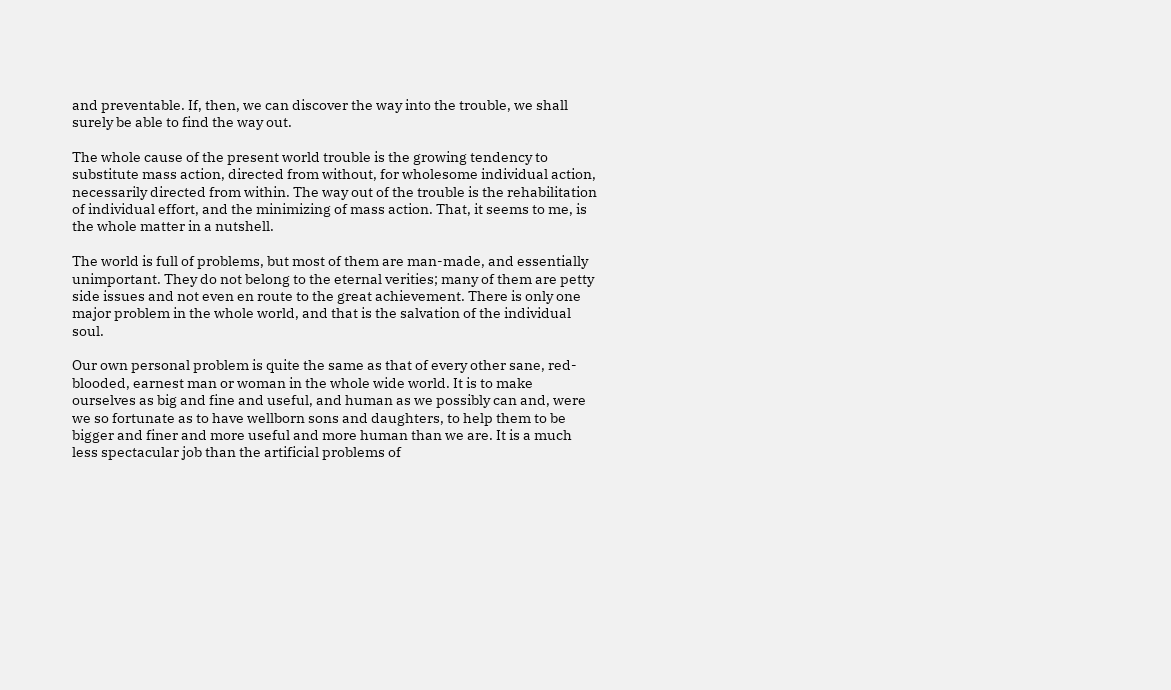and preventable. If, then, we can discover the way into the trouble, we shall surely be able to find the way out.

The whole cause of the present world trouble is the growing tendency to substitute mass action, directed from without, for wholesome individual action, necessarily directed from within. The way out of the trouble is the rehabilitation of individual effort, and the minimizing of mass action. That, it seems to me, is the whole matter in a nutshell.

The world is full of problems, but most of them are man-made, and essentially unimportant. They do not belong to the eternal verities; many of them are petty side issues and not even en route to the great achievement. There is only one major problem in the whole world, and that is the salvation of the individual soul.

Our own personal problem is quite the same as that of every other sane, red-blooded, earnest man or woman in the whole wide world. It is to make ourselves as big and fine and useful, and human as we possibly can and, were we so fortunate as to have wellborn sons and daughters, to help them to be bigger and finer and more useful and more human than we are. It is a much less spectacular job than the artificial problems of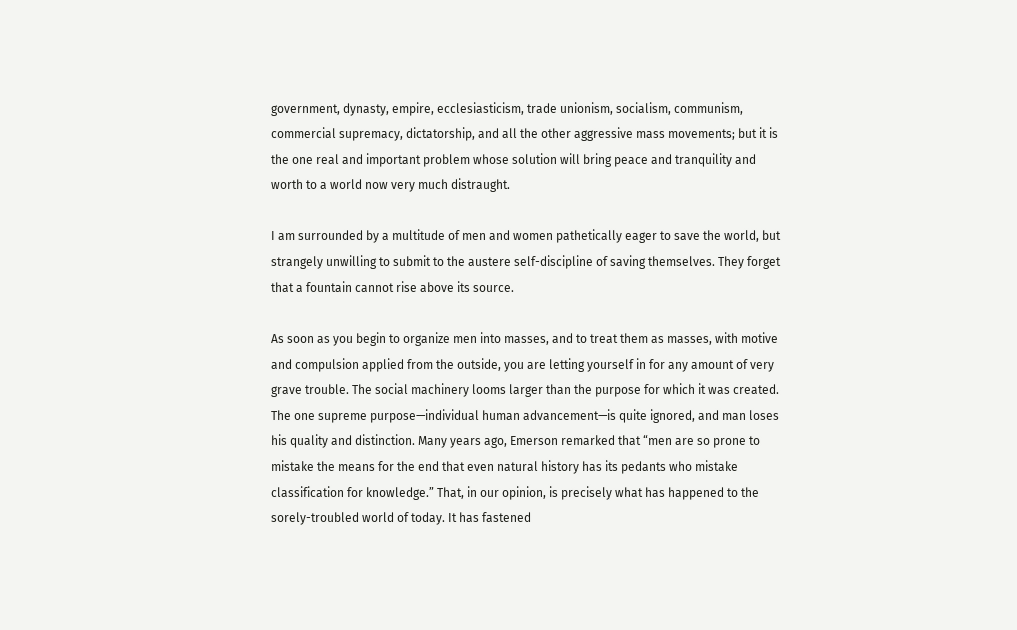government, dynasty, empire, ecclesiasticism, trade unionism, socialism, communism, commercial supremacy, dictatorship, and all the other aggressive mass movements; but it is the one real and important problem whose solution will bring peace and tranquility and worth to a world now very much distraught.

I am surrounded by a multitude of men and women pathetically eager to save the world, but strangely unwilling to submit to the austere self-discipline of saving themselves. They forget that a fountain cannot rise above its source.

As soon as you begin to organize men into masses, and to treat them as masses, with motive and compulsion applied from the outside, you are letting yourself in for any amount of very grave trouble. The social machinery looms larger than the purpose for which it was created. The one supreme purpose—individual human advancement—is quite ignored, and man loses his quality and distinction. Many years ago, Emerson remarked that “men are so prone to mistake the means for the end that even natural history has its pedants who mistake classification for knowledge.” That, in our opinion, is precisely what has happened to the sorely-troubled world of today. It has fastened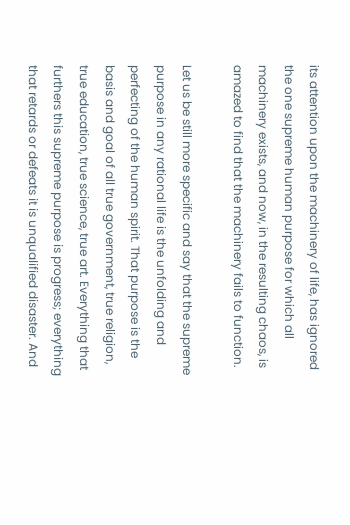its attention upon the machinery of life, has ignored the one supreme human purpose for which all machinery exists, and now, in the resulting chaos, is amazed to find that the machinery fails to function.

Let us be still more specific and say that the supreme purpose in any rational life is the unfolding and perfecting of the human spirit. That purpose is the basis and goal of all true government, true religion, true education, true science, true art. Everything that furthers this supreme purpose is progress; everything that retards or defeats it is unqualified disaster. And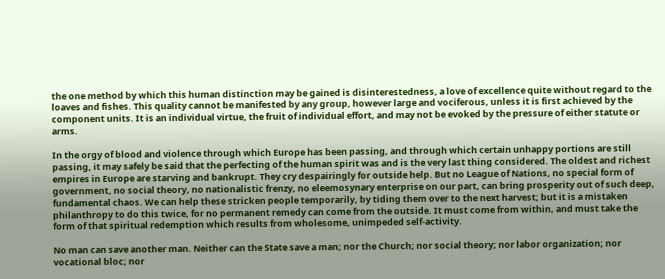the one method by which this human distinction may be gained is disinterestedness, a love of excellence quite without regard to the loaves and fishes. This quality cannot be manifested by any group, however large and vociferous, unless it is first achieved by the component units. It is an individual virtue, the fruit of individual effort, and may not be evoked by the pressure of either statute or arms.

In the orgy of blood and violence through which Europe has been passing, and through which certain unhappy portions are still passing, it may safely be said that the perfecting of the human spirit was and is the very last thing considered. The oldest and richest empires in Europe are starving and bankrupt. They cry despairingly for outside help. But no League of Nations, no special form of government, no social theory, no nationalistic frenzy, no eleemosynary enterprise on our part, can bring prosperity out of such deep, fundamental chaos. We can help these stricken people temporarily, by tiding them over to the next harvest; but it is a mistaken philanthropy to do this twice, for no permanent remedy can come from the outside. It must come from within, and must take the form of that spiritual redemption which results from wholesome, unimpeded self-activity.

No man can save another man. Neither can the State save a man; nor the Church; nor social theory; nor labor organization; nor vocational bloc; nor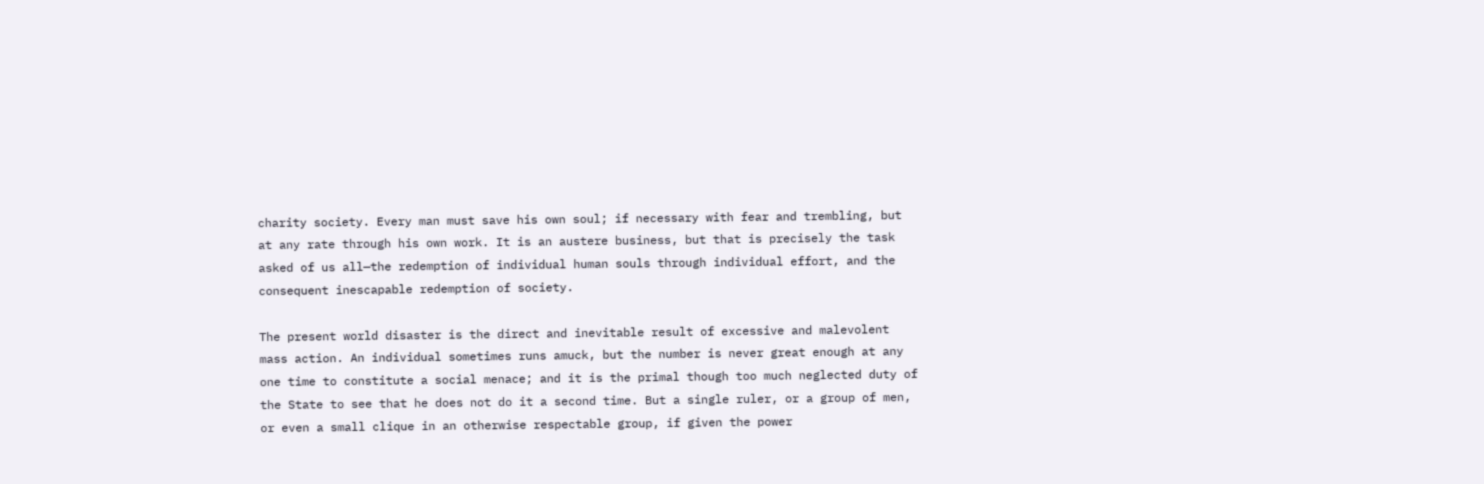charity society. Every man must save his own soul; if necessary with fear and trembling, but at any rate through his own work. It is an austere business, but that is precisely the task asked of us all—the redemption of individual human souls through individual effort, and the consequent inescapable redemption of society.

The present world disaster is the direct and inevitable result of excessive and malevolent mass action. An individual sometimes runs amuck, but the number is never great enough at any one time to constitute a social menace; and it is the primal though too much neglected duty of the State to see that he does not do it a second time. But a single ruler, or a group of men, or even a small clique in an otherwise respectable group, if given the power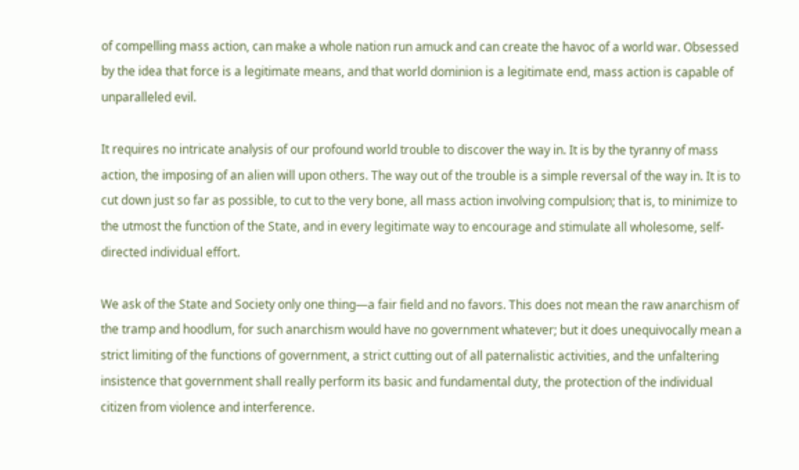of compelling mass action, can make a whole nation run amuck and can create the havoc of a world war. Obsessed by the idea that force is a legitimate means, and that world dominion is a legitimate end, mass action is capable of unparalleled evil.

It requires no intricate analysis of our profound world trouble to discover the way in. It is by the tyranny of mass action, the imposing of an alien will upon others. The way out of the trouble is a simple reversal of the way in. It is to cut down just so far as possible, to cut to the very bone, all mass action involving compulsion; that is, to minimize to the utmost the function of the State, and in every legitimate way to encourage and stimulate all wholesome, self-directed individual effort.

We ask of the State and Society only one thing—a fair field and no favors. This does not mean the raw anarchism of the tramp and hoodlum, for such anarchism would have no government whatever; but it does unequivocally mean a strict limiting of the functions of government, a strict cutting out of all paternalistic activities, and the unfaltering insistence that government shall really perform its basic and fundamental duty, the protection of the individual citizen from violence and interference.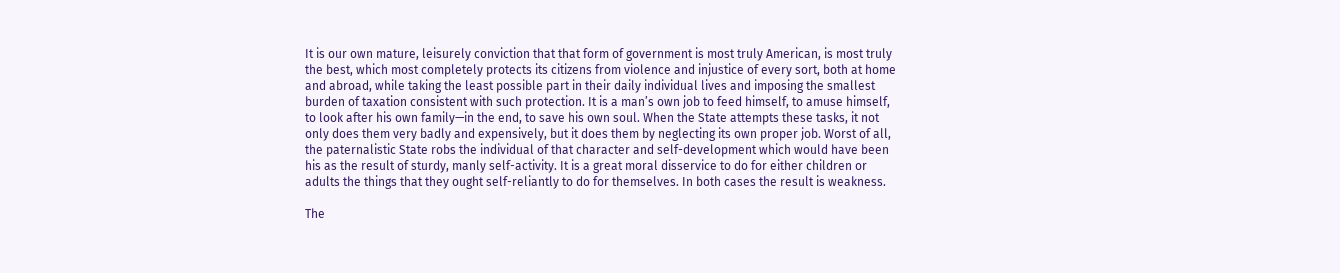It is our own mature, leisurely conviction that that form of government is most truly American, is most truly the best, which most completely protects its citizens from violence and injustice of every sort, both at home and abroad, while taking the least possible part in their daily individual lives and imposing the smallest burden of taxation consistent with such protection. It is a man’s own job to feed himself, to amuse himself, to look after his own family—in the end, to save his own soul. When the State attempts these tasks, it not only does them very badly and expensively, but it does them by neglecting its own proper job. Worst of all, the paternalistic State robs the individual of that character and self-development which would have been his as the result of sturdy, manly self-activity. It is a great moral disservice to do for either children or adults the things that they ought self-reliantly to do for themselves. In both cases the result is weakness.

The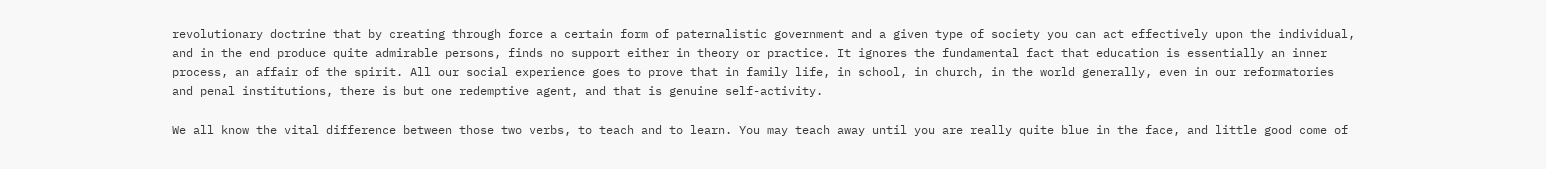revolutionary doctrine that by creating through force a certain form of paternalistic government and a given type of society you can act effectively upon the individual, and in the end produce quite admirable persons, finds no support either in theory or practice. It ignores the fundamental fact that education is essentially an inner process, an affair of the spirit. All our social experience goes to prove that in family life, in school, in church, in the world generally, even in our reformatories and penal institutions, there is but one redemptive agent, and that is genuine self-activity.

We all know the vital difference between those two verbs, to teach and to learn. You may teach away until you are really quite blue in the face, and little good come of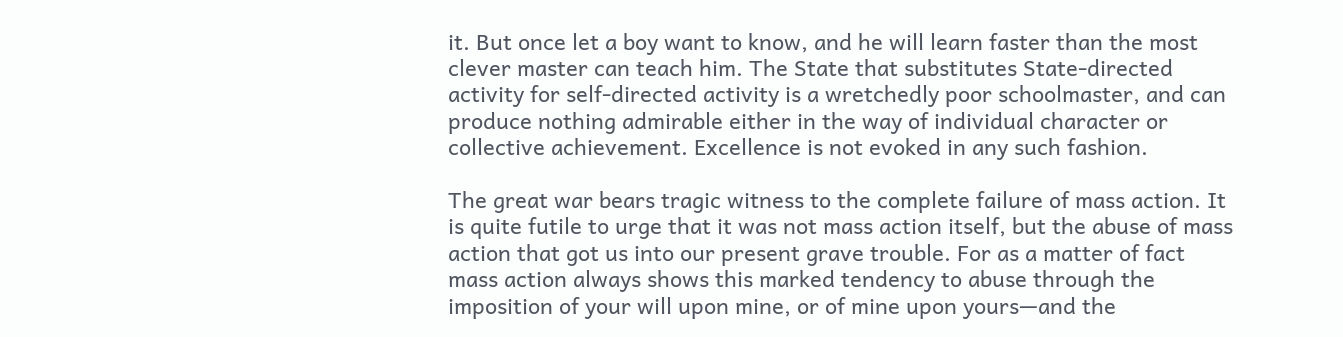it. But once let a boy want to know, and he will learn faster than the most clever master can teach him. The State that substitutes State-directed activity for self-directed activity is a wretchedly poor schoolmaster, and can produce nothing admirable either in the way of individual character or collective achievement. Excellence is not evoked in any such fashion.

The great war bears tragic witness to the complete failure of mass action. It is quite futile to urge that it was not mass action itself, but the abuse of mass action that got us into our present grave trouble. For as a matter of fact mass action always shows this marked tendency to abuse through the imposition of your will upon mine, or of mine upon yours—and the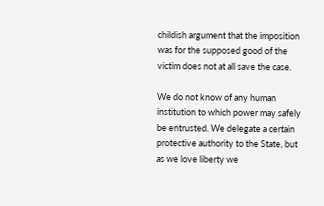childish argument that the imposition was for the supposed good of the victim does not at all save the case.

We do not know of any human institution to which power may safely be entrusted. We delegate a certain protective authority to the State, but as we love liberty we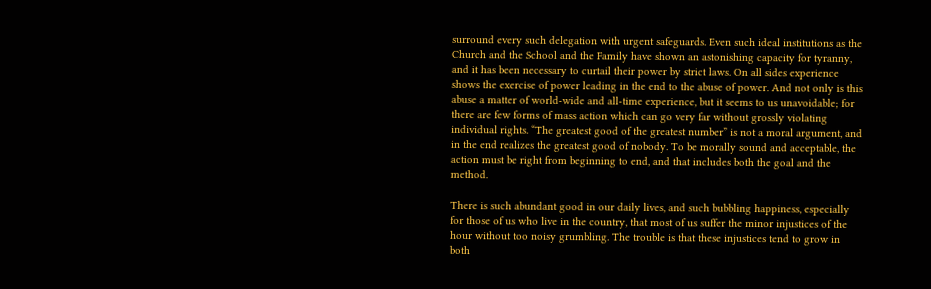surround every such delegation with urgent safeguards. Even such ideal institutions as the Church and the School and the Family have shown an astonishing capacity for tyranny, and it has been necessary to curtail their power by strict laws. On all sides experience shows the exercise of power leading in the end to the abuse of power. And not only is this abuse a matter of world-wide and all-time experience, but it seems to us unavoidable; for there are few forms of mass action which can go very far without grossly violating individual rights. “The greatest good of the greatest number” is not a moral argument, and in the end realizes the greatest good of nobody. To be morally sound and acceptable, the action must be right from beginning to end, and that includes both the goal and the method.

There is such abundant good in our daily lives, and such bubbling happiness, especially for those of us who live in the country, that most of us suffer the minor injustices of the hour without too noisy grumbling. The trouble is that these injustices tend to grow in both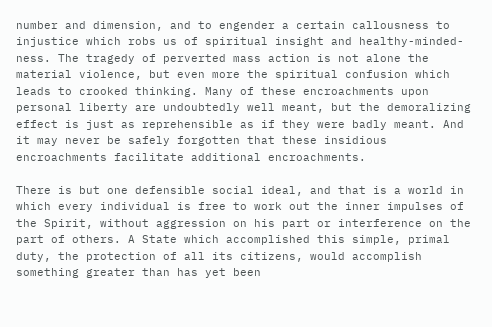number and dimension, and to engender a certain callousness to injustice which robs us of spiritual insight and healthy-minded-ness. The tragedy of perverted mass action is not alone the material violence, but even more the spiritual confusion which leads to crooked thinking. Many of these encroachments upon personal liberty are undoubtedly well meant, but the demoralizing effect is just as reprehensible as if they were badly meant. And it may never be safely forgotten that these insidious encroachments facilitate additional encroachments.

There is but one defensible social ideal, and that is a world in which every individual is free to work out the inner impulses of the Spirit, without aggression on his part or interference on the part of others. A State which accomplished this simple, primal duty, the protection of all its citizens, would accomplish something greater than has yet been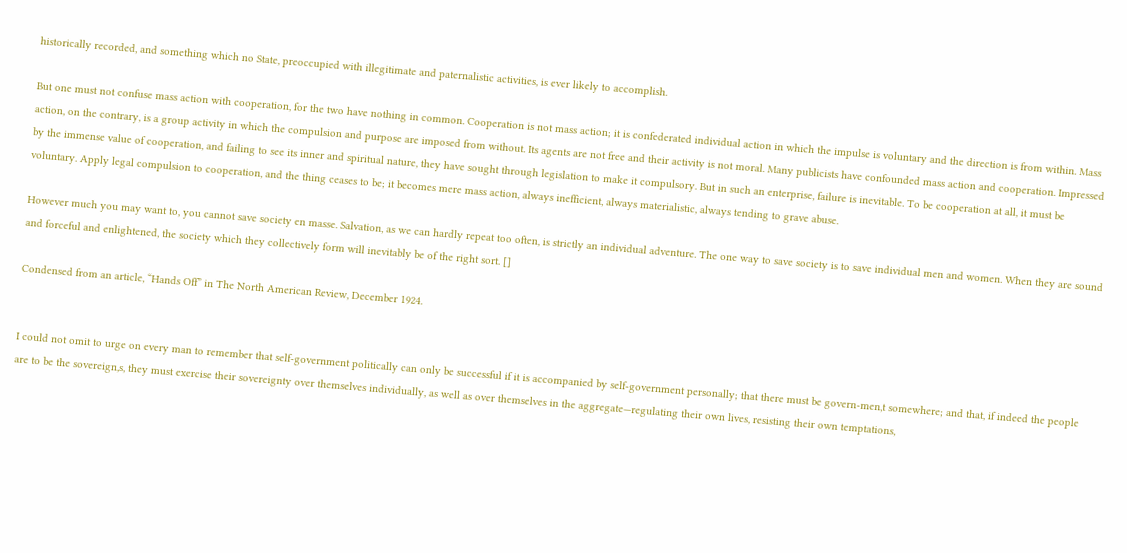historically recorded, and something which no State, preoccupied with illegitimate and paternalistic activities, is ever likely to accomplish.

But one must not confuse mass action with cooperation, for the two have nothing in common. Cooperation is not mass action; it is confederated individual action in which the impulse is voluntary and the direction is from within. Mass action, on the contrary, is a group activity in which the compulsion and purpose are imposed from without. Its agents are not free and their activity is not moral. Many publicists have confounded mass action and cooperation. Impressed by the immense value of cooperation, and failing to see its inner and spiritual nature, they have sought through legislation to make it compulsory. But in such an enterprise, failure is inevitable. To be cooperation at all, it must be voluntary. Apply legal compulsion to cooperation, and the thing ceases to be; it becomes mere mass action, always inefficient, always materialistic, always tending to grave abuse.

However much you may want to, you cannot save society en masse. Salvation, as we can hardly repeat too often, is strictly an individual adventure. The one way to save society is to save individual men and women. When they are sound and forceful and enlightened, the society which they collectively form will inevitably be of the right sort. []

Condensed from an article, “Hands Off” in The North American Review, December 1924.


I could not omit to urge on every man to remember that self-government politically can only be successful if it is accompanied by self-government personally; that there must be govern-men,t somewhere; and that, if indeed the people are to be the sovereign,s, they must exercise their sovereignty over themselves individually, as well as over themselves in the aggregate—regulating their own lives, resisting their own temptations,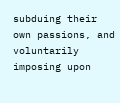subduing their own passions, and voluntarily imposing upon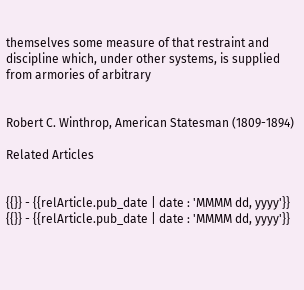themselves some measure of that restraint and discipline which, under other systems, is supplied from armories of arbitrary


Robert C. Winthrop, American Statesman (1809-1894)

Related Articles


{{}} - {{relArticle.pub_date | date : 'MMMM dd, yyyy'}} {{}} - {{relArticle.pub_date | date : 'MMMM dd, yyyy'}}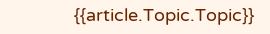{{article.Topic.Topic}}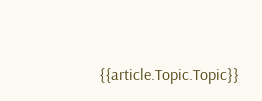{{article.Topic.Topic}}